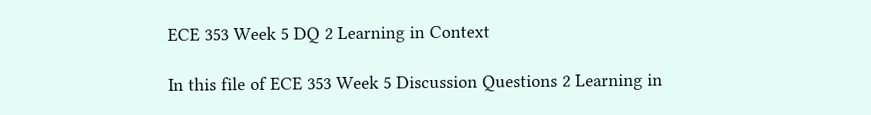ECE 353 Week 5 DQ 2 Learning in Context

In this file of ECE 353 Week 5 Discussion Questions 2 Learning in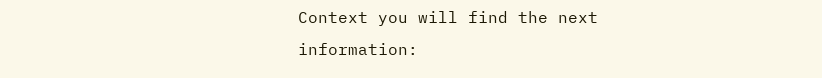Context you will find the next information: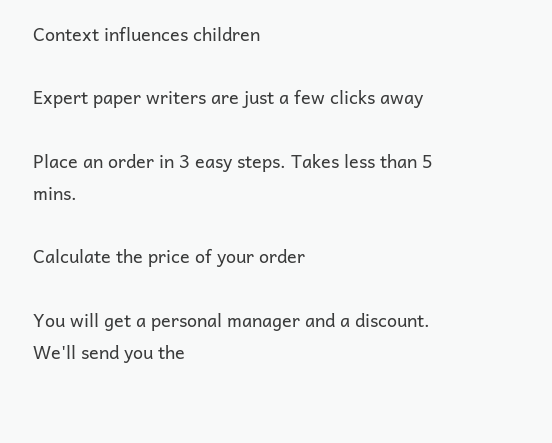Context influences children

Expert paper writers are just a few clicks away

Place an order in 3 easy steps. Takes less than 5 mins.

Calculate the price of your order

You will get a personal manager and a discount.
We'll send you the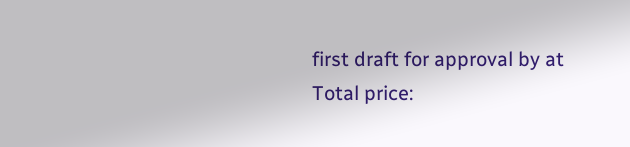first draft for approval by at
Total price: